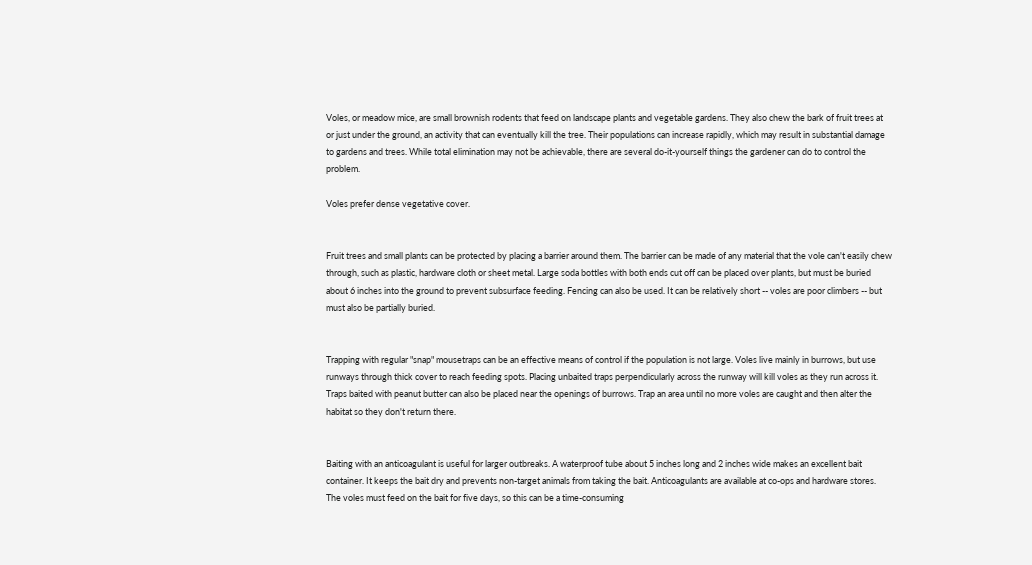Voles, or meadow mice, are small brownish rodents that feed on landscape plants and vegetable gardens. They also chew the bark of fruit trees at or just under the ground, an activity that can eventually kill the tree. Their populations can increase rapidly, which may result in substantial damage to gardens and trees. While total elimination may not be achievable, there are several do-it-yourself things the gardener can do to control the problem.

Voles prefer dense vegetative cover.


Fruit trees and small plants can be protected by placing a barrier around them. The barrier can be made of any material that the vole can't easily chew through, such as plastic, hardware cloth or sheet metal. Large soda bottles with both ends cut off can be placed over plants, but must be buried about 6 inches into the ground to prevent subsurface feeding. Fencing can also be used. It can be relatively short -- voles are poor climbers -- but must also be partially buried.


Trapping with regular "snap" mousetraps can be an effective means of control if the population is not large. Voles live mainly in burrows, but use runways through thick cover to reach feeding spots. Placing unbaited traps perpendicularly across the runway will kill voles as they run across it. Traps baited with peanut butter can also be placed near the openings of burrows. Trap an area until no more voles are caught and then alter the habitat so they don't return there.


Baiting with an anticoagulant is useful for larger outbreaks. A waterproof tube about 5 inches long and 2 inches wide makes an excellent bait container. It keeps the bait dry and prevents non-target animals from taking the bait. Anticoagulants are available at co-ops and hardware stores. The voles must feed on the bait for five days, so this can be a time-consuming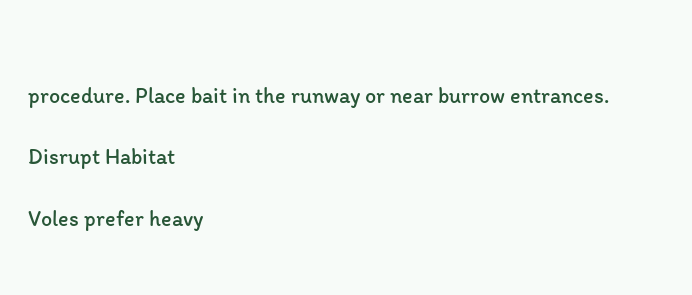procedure. Place bait in the runway or near burrow entrances.

Disrupt Habitat

Voles prefer heavy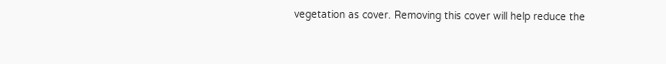vegetation as cover. Removing this cover will help reduce the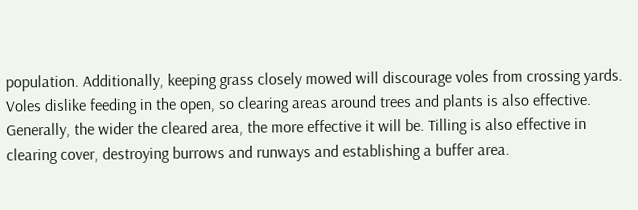population. Additionally, keeping grass closely mowed will discourage voles from crossing yards. Voles dislike feeding in the open, so clearing areas around trees and plants is also effective. Generally, the wider the cleared area, the more effective it will be. Tilling is also effective in clearing cover, destroying burrows and runways and establishing a buffer area.